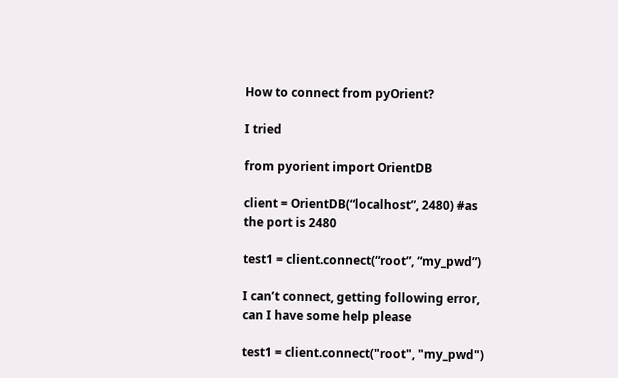How to connect from pyOrient?

I tried

from pyorient import OrientDB

client = OrientDB(“localhost”, 2480) #as the port is 2480

test1 = client.connect(“root”, “my_pwd”)

I can’t connect, getting following error, can I have some help please

test1 = client.connect("root", "my_pwd")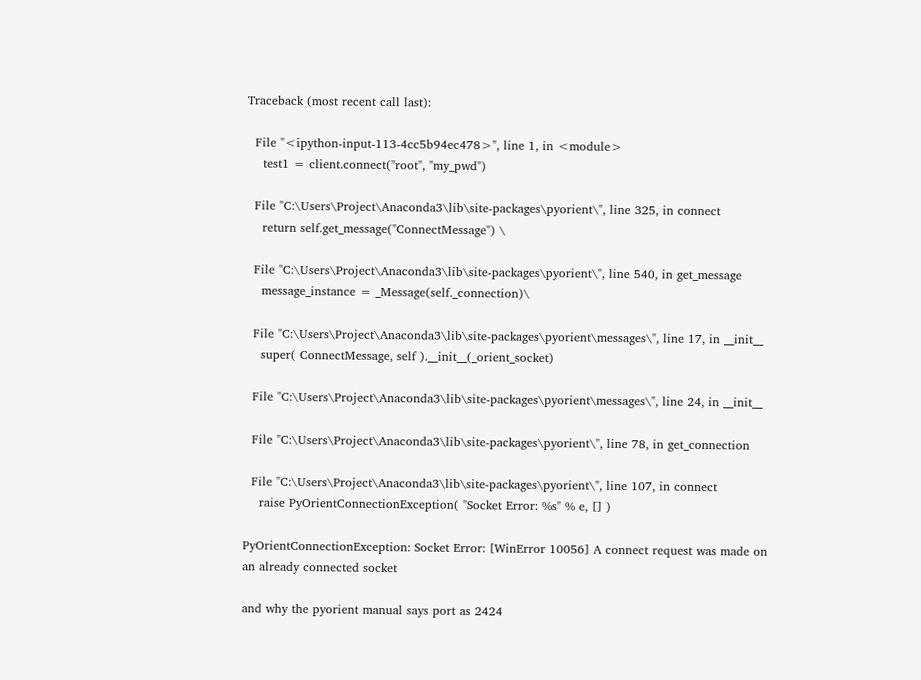Traceback (most recent call last):

  File "<ipython-input-113-4cc5b94ec478>", line 1, in <module>
    test1 = client.connect("root", "my_pwd")

  File "C:\Users\Project\Anaconda3\lib\site-packages\pyorient\", line 325, in connect
    return self.get_message("ConnectMessage") \

  File "C:\Users\Project\Anaconda3\lib\site-packages\pyorient\", line 540, in get_message
    message_instance = _Message(self._connection)\

  File "C:\Users\Project\Anaconda3\lib\site-packages\pyorient\messages\", line 17, in __init__
    super( ConnectMessage, self ).__init__(_orient_socket)

  File "C:\Users\Project\Anaconda3\lib\site-packages\pyorient\messages\", line 24, in __init__

  File "C:\Users\Project\Anaconda3\lib\site-packages\pyorient\", line 78, in get_connection

  File "C:\Users\Project\Anaconda3\lib\site-packages\pyorient\", line 107, in connect
    raise PyOrientConnectionException( "Socket Error: %s" % e, [] )

PyOrientConnectionException: Socket Error: [WinError 10056] A connect request was made on an already connected socket

and why the pyorient manual says port as 2424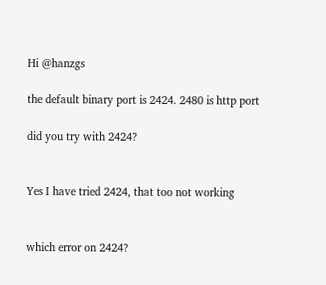Hi @hanzgs

the default binary port is 2424. 2480 is http port

did you try with 2424?


Yes I have tried 2424, that too not working


which error on 2424?